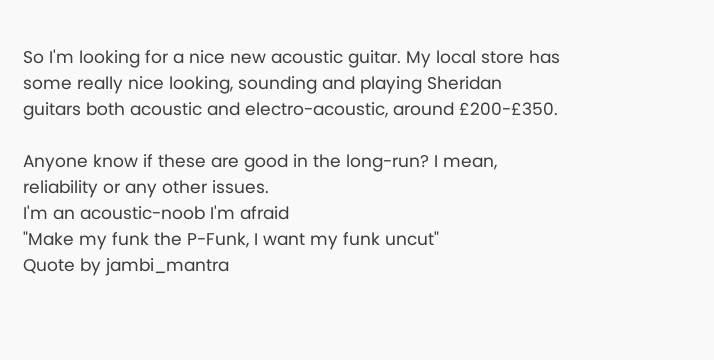So I'm looking for a nice new acoustic guitar. My local store has some really nice looking, sounding and playing Sheridan guitars both acoustic and electro-acoustic, around £200-£350.

Anyone know if these are good in the long-run? I mean, reliability or any other issues.
I'm an acoustic-noob I'm afraid
"Make my funk the P-Funk, I want my funk uncut"
Quote by jambi_mantra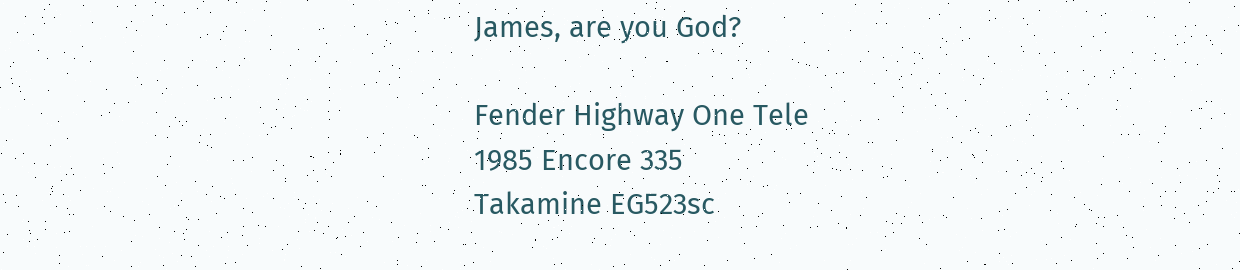James, are you God?

Fender Highway One Tele
1985 Encore 335
Takamine EG523sc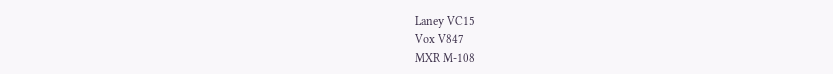Laney VC15
Vox V847
MXR M-108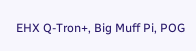EHX Q-Tron+, Big Muff Pi, POG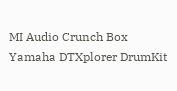MI Audio Crunch Box
Yamaha DTXplorer DrumKit